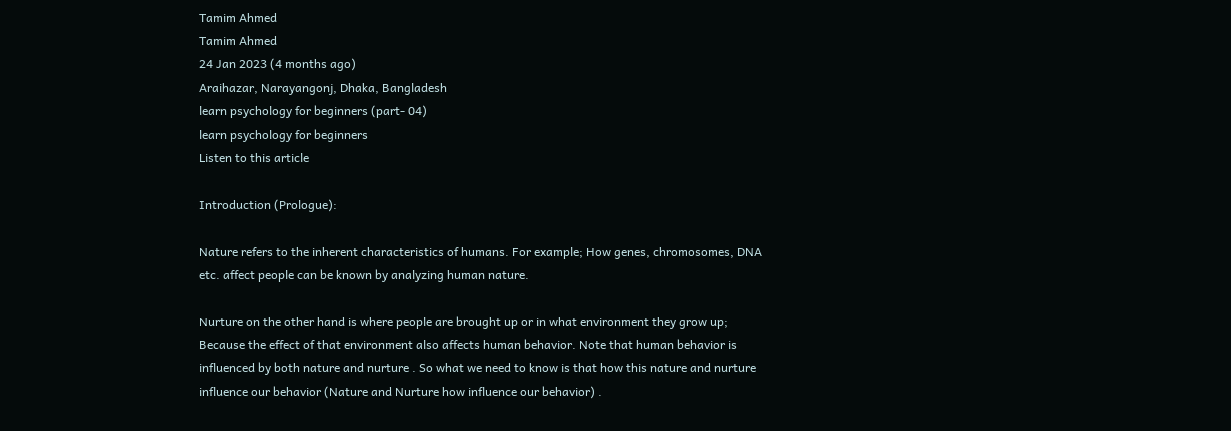Tamim Ahmed
Tamim Ahmed
24 Jan 2023 (4 months ago)
Araihazar, Narayangonj, Dhaka, Bangladesh
learn psychology for beginners (part- 04)
learn psychology for beginners
Listen to this article

Introduction (Prologue):

Nature refers to the inherent characteristics of humans. For example; How genes, chromosomes, DNA etc. affect people can be known by analyzing human nature.

Nurture on the other hand is where people are brought up or in what environment they grow up; Because the effect of that environment also affects human behavior. Note that human behavior is influenced by both nature and nurture . So what we need to know is that how this nature and nurture influence our behavior (Nature and Nurture how influence our behavior) .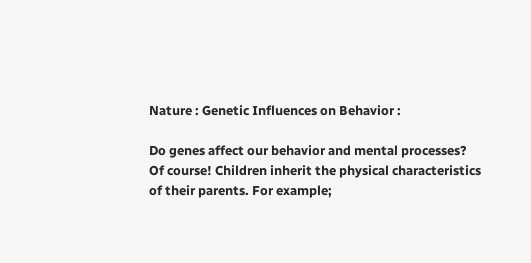Nature : Genetic Influences on Behavior :

Do genes affect our behavior and mental processes?
Of course! Children inherit the physical characteristics of their parents. For example;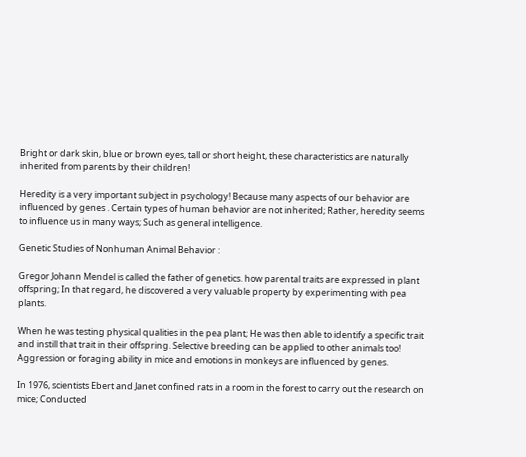Bright or dark skin, blue or brown eyes, tall or short height, these characteristics are naturally inherited from parents by their children!

Heredity is a very important subject in psychology! Because many aspects of our behavior are influenced by genes . Certain types of human behavior are not inherited; Rather, heredity seems to influence us in many ways; Such as general intelligence.

Genetic Studies of Nonhuman Animal Behavior :

Gregor Johann Mendel is called the father of genetics. how parental traits are expressed in plant offspring; In that regard, he discovered a very valuable property by experimenting with pea plants.

When he was testing physical qualities in the pea plant; He was then able to identify a specific trait and instill that trait in their offspring. Selective breeding can be applied to other animals too! Aggression or foraging ability in mice and emotions in monkeys are influenced by genes.

In 1976, scientists Ebert and Janet confined rats in a room in the forest to carry out the research on mice; Conducted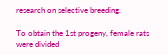research on selective breeding.

To obtain the 1st progeny, female rats were divided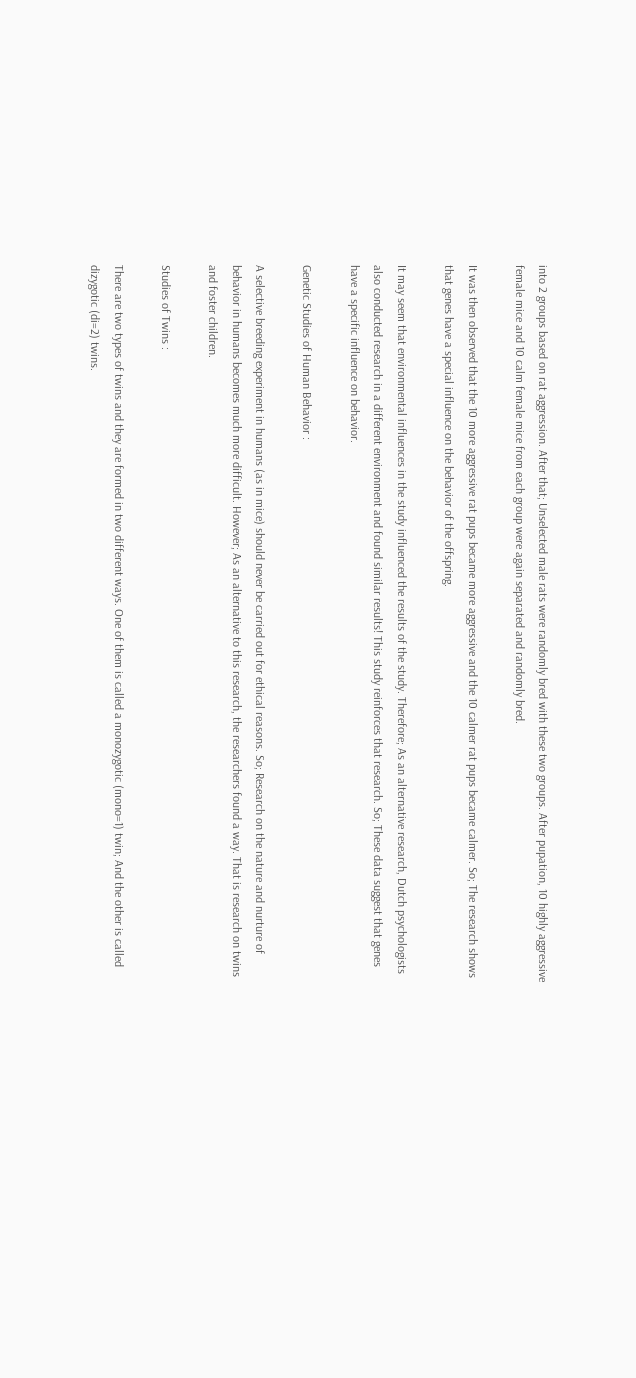into 2 groups based on rat aggression. After that; Unselected male rats were randomly bred with these two groups. After pupation, 10 highly aggressive female mice and 10 calm female mice from each group were again separated and randomly bred.

It was then observed that the 10 more aggressive rat pups became more aggressive and the 10 calmer rat pups became calmer. So; The research shows that genes have a special influence on the behavior of the offspring.

It may seem that environmental influences in the study influenced the results of the study. Therefore; As an alternative research, Dutch psychologists also conducted research in a different environment and found similar results! This study reinforces that research. So; These data suggest that genes have a specific influence on behavior.

Genetic Studies of Human Behavior :

A selective breeding experiment in humans (as in mice) should never be carried out for ethical reasons. So; Research on the nature and nurture of behavior in humans becomes much more difficult. However; As an alternative to this research, the researchers found a way. That is research on twins and foster children.

Studies of Twins :

There are two types of twins and they are formed in two different ways. One of them is called a monozygotic (mono=1) twin; And the other is called dizygotic (di=2) twins.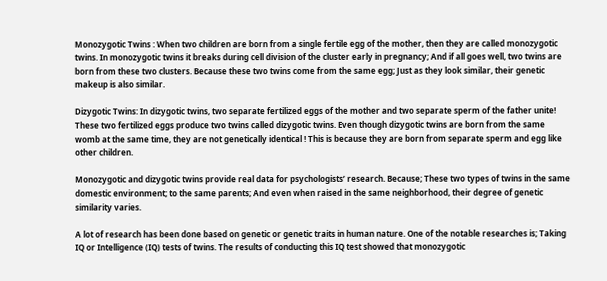Monozygotic Twins : When two children are born from a single fertile egg of the mother, then they are called monozygotic twins. In monozygotic twins it breaks during cell division of the cluster early in pregnancy; And if all goes well, two twins are born from these two clusters. Because these two twins come from the same egg; Just as they look similar, their genetic makeup is also similar.

Dizygotic Twins: In dizygotic twins, two separate fertilized eggs of the mother and two separate sperm of the father unite! These two fertilized eggs produce two twins called dizygotic twins. Even though dizygotic twins are born from the same womb at the same time, they are not genetically identical ! This is because they are born from separate sperm and egg like other children.

Monozygotic and dizygotic twins provide real data for psychologists’ research. Because; These two types of twins in the same domestic environment; to the same parents; And even when raised in the same neighborhood, their degree of genetic similarity varies.

A lot of research has been done based on genetic or genetic traits in human nature. One of the notable researches is; Taking IQ or Intelligence (IQ) tests of twins. The results of conducting this IQ test showed that monozygotic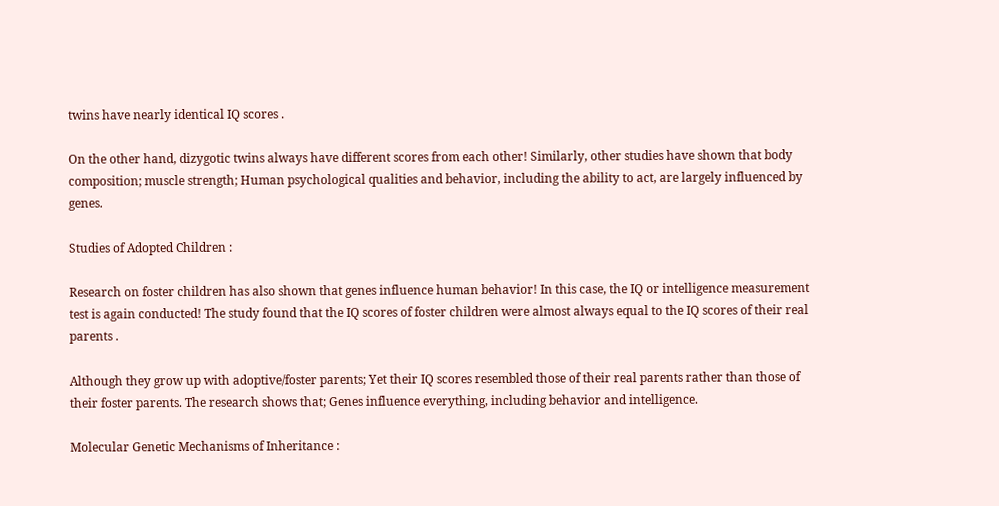twins have nearly identical IQ scores .

On the other hand, dizygotic twins always have different scores from each other! Similarly, other studies have shown that body composition; muscle strength; Human psychological qualities and behavior, including the ability to act, are largely influenced by genes.

Studies of Adopted Children :

Research on foster children has also shown that genes influence human behavior! In this case, the IQ or intelligence measurement test is again conducted! The study found that the IQ scores of foster children were almost always equal to the IQ scores of their real parents .

Although they grow up with adoptive/foster parents; Yet their IQ scores resembled those of their real parents rather than those of their foster parents. The research shows that; Genes influence everything, including behavior and intelligence.

Molecular Genetic Mechanisms of Inheritance :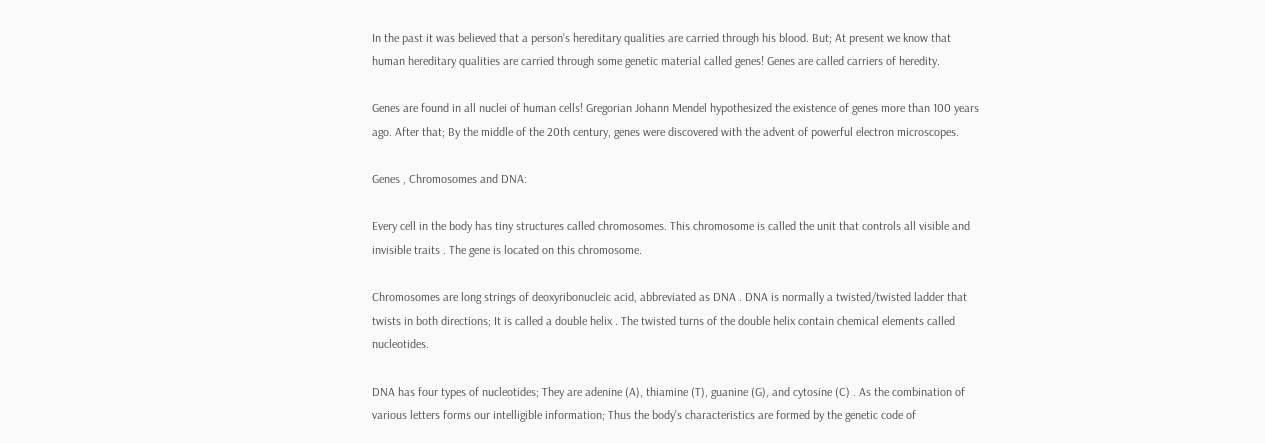In the past it was believed that a person’s hereditary qualities are carried through his blood. But; At present we know that human hereditary qualities are carried through some genetic material called genes! Genes are called carriers of heredity.

Genes are found in all nuclei of human cells! Gregorian Johann Mendel hypothesized the existence of genes more than 100 years ago. After that; By the middle of the 20th century, genes were discovered with the advent of powerful electron microscopes.

Genes , Chromosomes and DNA:

Every cell in the body has tiny structures called chromosomes. This chromosome is called the unit that controls all visible and invisible traits . The gene is located on this chromosome.

Chromosomes are long strings of deoxyribonucleic acid, abbreviated as DNA . DNA is normally a twisted/twisted ladder that twists in both directions; It is called a double helix . The twisted turns of the double helix contain chemical elements called nucleotides.

DNA has four types of nucleotides; They are adenine (A), thiamine (T), guanine (G), and cytosine (C) . As the combination of various letters forms our intelligible information; Thus the body’s characteristics are formed by the genetic code of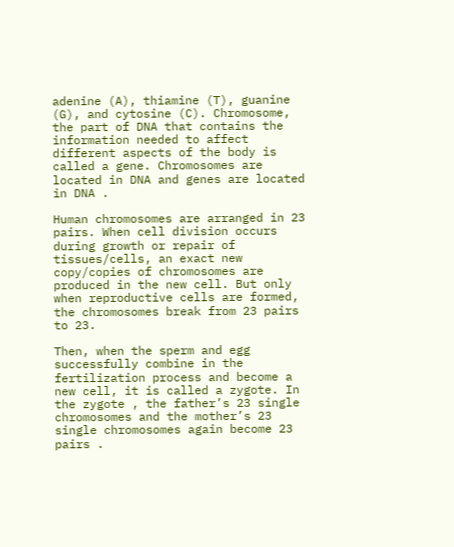adenine (A), thiamine (T), guanine (G), and cytosine (C). Chromosome, the part of DNA that contains the information needed to affect different aspects of the body is called a gene. Chromosomes are located in DNA and genes are located in DNA .

Human chromosomes are arranged in 23 pairs. When cell division occurs during growth or repair of tissues/cells, an exact new copy/copies of chromosomes are produced in the new cell. But only when reproductive cells are formed, the chromosomes break from 23 pairs to 23.

Then, when the sperm and egg successfully combine in the fertilization process and become a new cell, it is called a zygote. In the zygote , the father’s 23 single chromosomes and the mother’s 23 single chromosomes again become 23 pairs .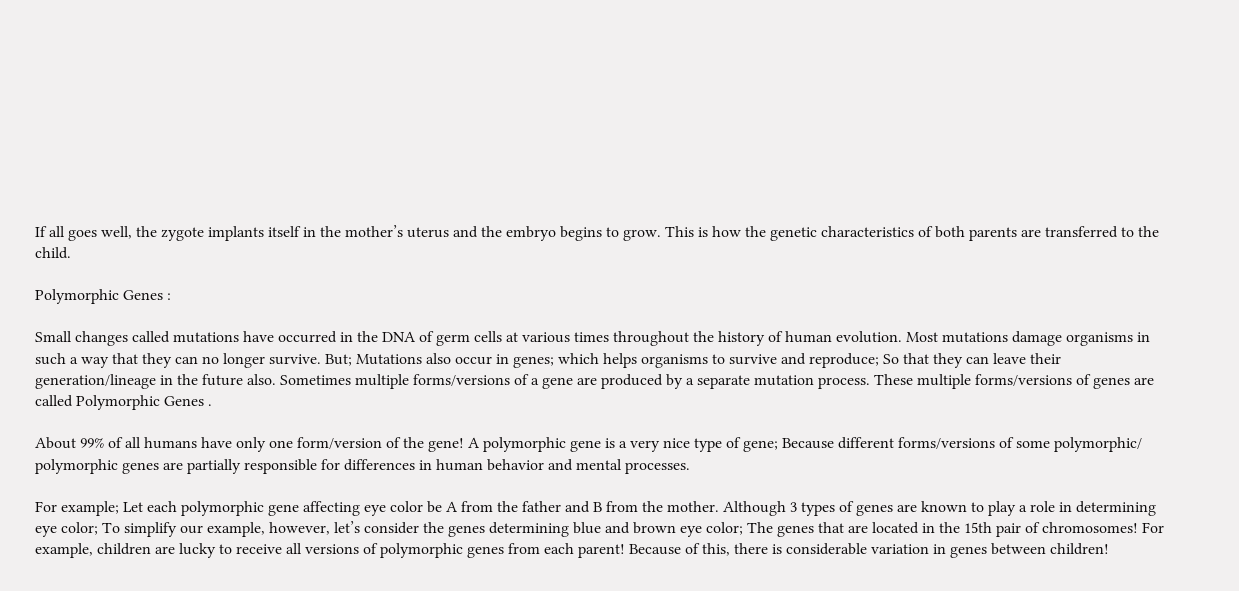If all goes well, the zygote implants itself in the mother’s uterus and the embryo begins to grow. This is how the genetic characteristics of both parents are transferred to the child.

Polymorphic Genes :

Small changes called mutations have occurred in the DNA of germ cells at various times throughout the history of human evolution. Most mutations damage organisms in such a way that they can no longer survive. But; Mutations also occur in genes; which helps organisms to survive and reproduce; So that they can leave their generation/lineage in the future also. Sometimes multiple forms/versions of a gene are produced by a separate mutation process. These multiple forms/versions of genes are called Polymorphic Genes .

About 99% of all humans have only one form/version of the gene! A polymorphic gene is a very nice type of gene; Because different forms/versions of some polymorphic/ polymorphic genes are partially responsible for differences in human behavior and mental processes.

For example; Let each polymorphic gene affecting eye color be A from the father and B from the mother. Although 3 types of genes are known to play a role in determining eye color; To simplify our example, however, let’s consider the genes determining blue and brown eye color; The genes that are located in the 15th pair of chromosomes! For example, children are lucky to receive all versions of polymorphic genes from each parent! Because of this, there is considerable variation in genes between children!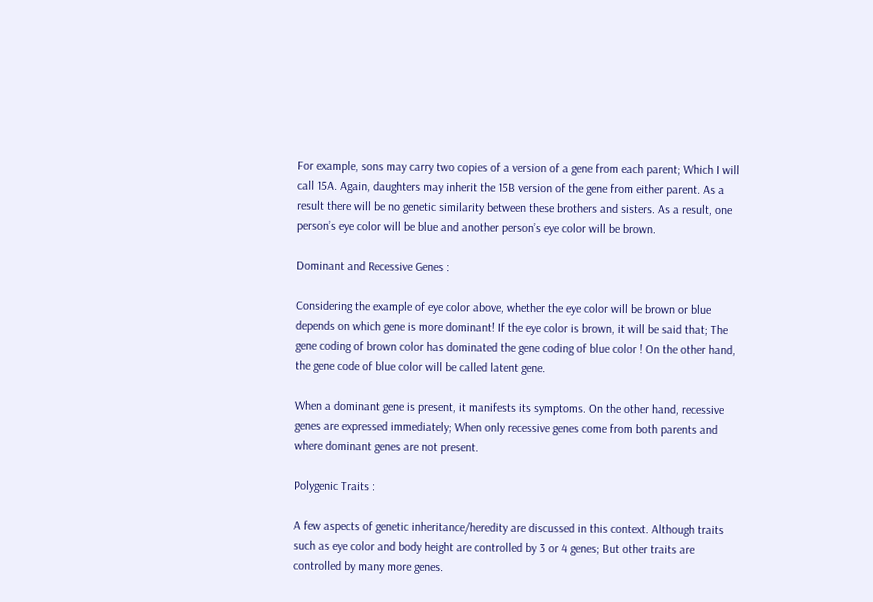For example, sons may carry two copies of a version of a gene from each parent; Which I will call 15A. Again, daughters may inherit the 15B version of the gene from either parent. As a result there will be no genetic similarity between these brothers and sisters. As a result, one person’s eye color will be blue and another person’s eye color will be brown.

Dominant and Recessive Genes :

Considering the example of eye color above, whether the eye color will be brown or blue depends on which gene is more dominant! If the eye color is brown, it will be said that; The gene coding of brown color has dominated the gene coding of blue color ! On the other hand, the gene code of blue color will be called latent gene.

When a dominant gene is present, it manifests its symptoms. On the other hand, recessive genes are expressed immediately; When only recessive genes come from both parents and where dominant genes are not present.

Polygenic Traits :

A few aspects of genetic inheritance/heredity are discussed in this context. Although traits such as eye color and body height are controlled by 3 or 4 genes; But other traits are controlled by many more genes.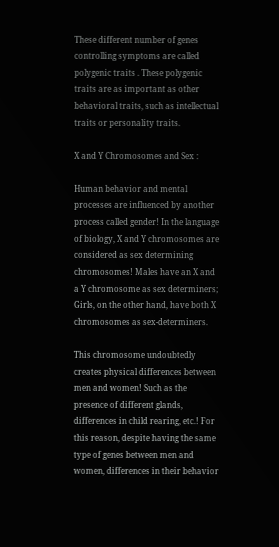These different number of genes controlling symptoms are called polygenic traits . These polygenic traits are as important as other behavioral traits, such as intellectual traits or personality traits.

X and Y Chromosomes and Sex :

Human behavior and mental processes are influenced by another process called gender! In the language of biology, X and Y chromosomes are considered as sex determining chromosomes! Males have an X and a Y chromosome as sex determiners; Girls, on the other hand, have both X chromosomes as sex-determiners.

This chromosome undoubtedly creates physical differences between men and women! Such as the presence of different glands, differences in child rearing, etc.! For this reason, despite having the same type of genes between men and women, differences in their behavior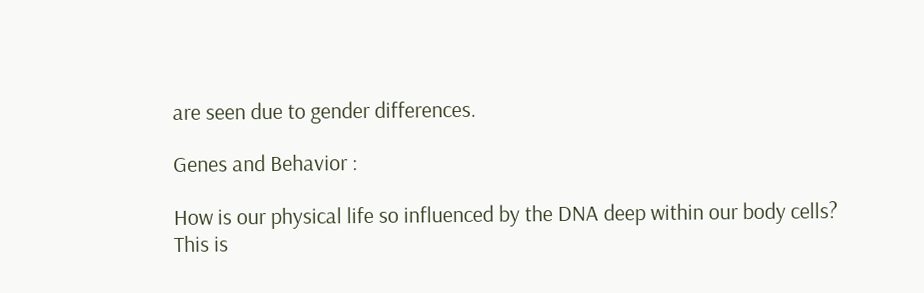are seen due to gender differences.

Genes and Behavior :

How is our physical life so influenced by the DNA deep within our body cells?
This is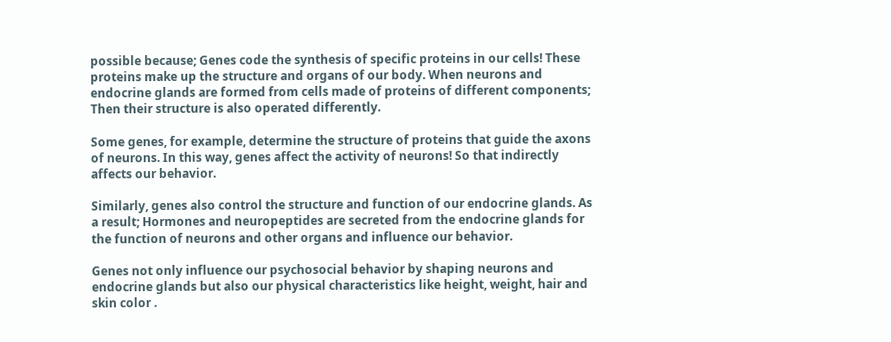possible because; Genes code the synthesis of specific proteins in our cells! These proteins make up the structure and organs of our body. When neurons and endocrine glands are formed from cells made of proteins of different components; Then their structure is also operated differently.

Some genes, for example, determine the structure of proteins that guide the axons of neurons. In this way, genes affect the activity of neurons! So that indirectly affects our behavior.

Similarly, genes also control the structure and function of our endocrine glands. As a result; Hormones and neuropeptides are secreted from the endocrine glands for the function of neurons and other organs and influence our behavior.

Genes not only influence our psychosocial behavior by shaping neurons and endocrine glands but also our physical characteristics like height, weight, hair and skin color .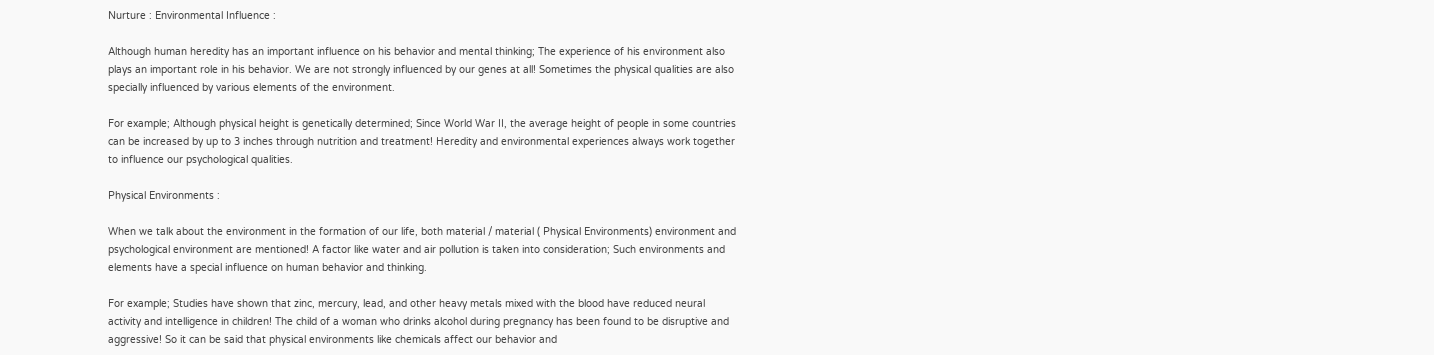Nurture : Environmental Influence :

Although human heredity has an important influence on his behavior and mental thinking; The experience of his environment also plays an important role in his behavior. We are not strongly influenced by our genes at all! Sometimes the physical qualities are also specially influenced by various elements of the environment.

For example; Although physical height is genetically determined; Since World War II, the average height of people in some countries can be increased by up to 3 inches through nutrition and treatment! Heredity and environmental experiences always work together to influence our psychological qualities.

Physical Environments :

When we talk about the environment in the formation of our life, both material / material ( Physical Environments) environment and psychological environment are mentioned! A factor like water and air pollution is taken into consideration; Such environments and elements have a special influence on human behavior and thinking.

For example; Studies have shown that zinc, mercury, lead, and other heavy metals mixed with the blood have reduced neural activity and intelligence in children! The child of a woman who drinks alcohol during pregnancy has been found to be disruptive and aggressive! So it can be said that physical environments like chemicals affect our behavior and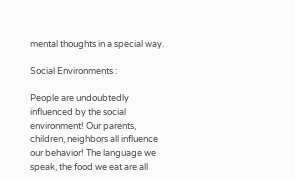mental thoughts in a special way.

Social Environments :

People are undoubtedly influenced by the social environment! Our parents, children, neighbors all influence our behavior! The language we speak, the food we eat are all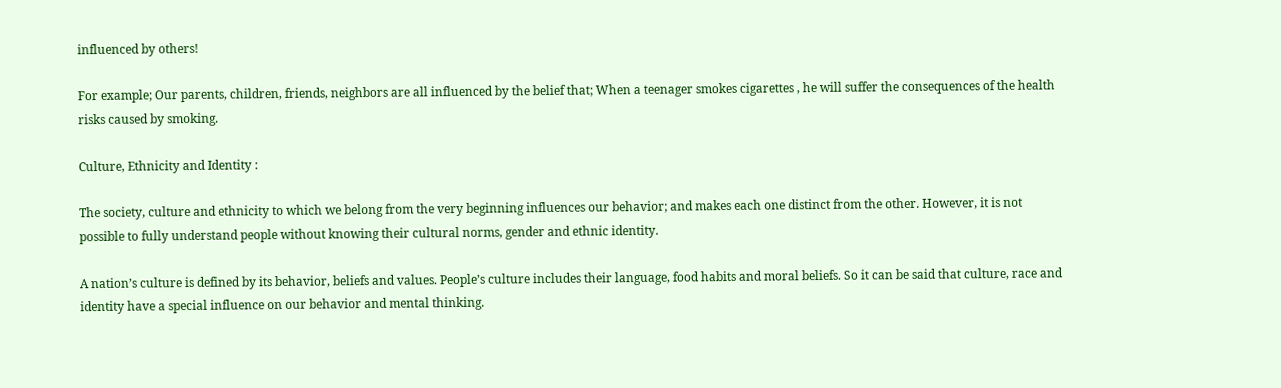influenced by others!

For example; Our parents, children, friends, neighbors are all influenced by the belief that; When a teenager smokes cigarettes , he will suffer the consequences of the health risks caused by smoking.

Culture, Ethnicity and Identity :

The society, culture and ethnicity to which we belong from the very beginning influences our behavior; and makes each one distinct from the other. However, it is not possible to fully understand people without knowing their cultural norms, gender and ethnic identity.

A nation’s culture is defined by its behavior, beliefs and values. People’s culture includes their language, food habits and moral beliefs. So it can be said that culture, race and identity have a special influence on our behavior and mental thinking.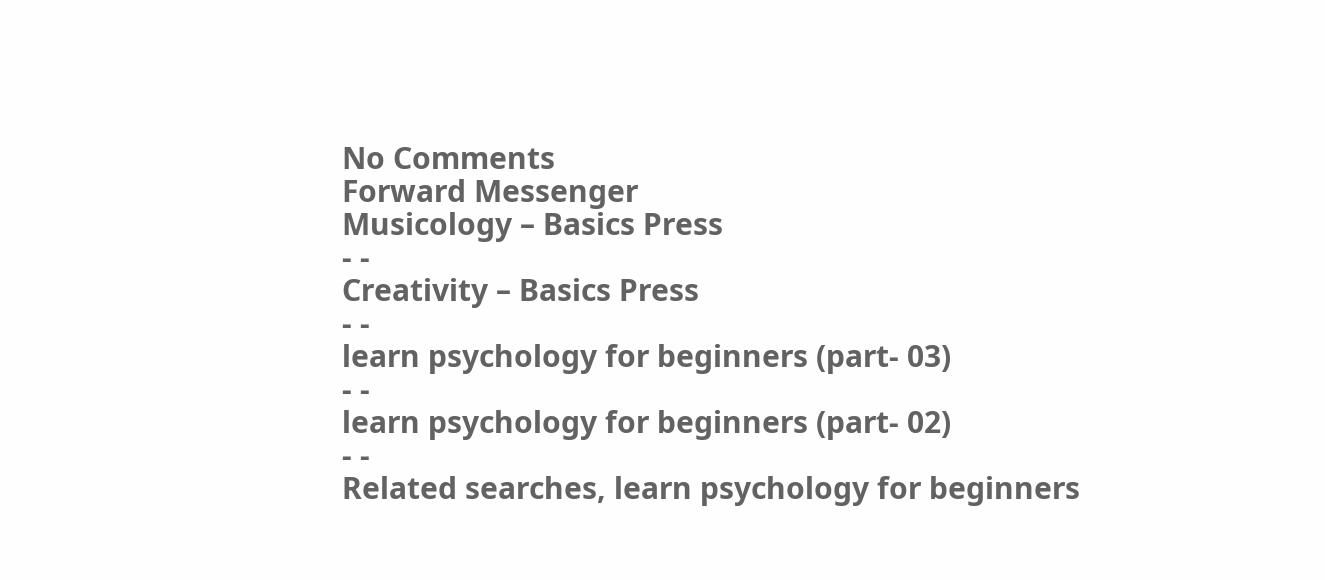No Comments
Forward Messenger
Musicology – Basics Press
- -
Creativity – Basics Press
- -
learn psychology for beginners (part- 03)
- -
learn psychology for beginners (part- 02)
- -
Related searches, learn psychology for beginners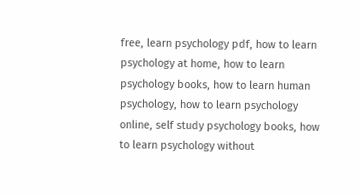free, learn psychology pdf, how to learn psychology at home, how to learn psychology books, how to learn human psychology, how to learn psychology online, self study psychology books, how to learn psychology without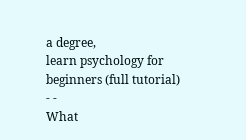a degree,
learn psychology for beginners (full tutorial)
- -
What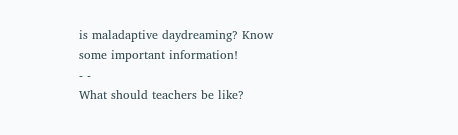is maladaptive daydreaming? Know some important information!
- -
What should teachers be like?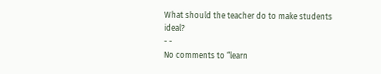What should the teacher do to make students ideal?
- -
No comments to “learn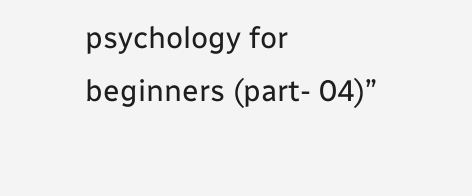psychology for beginners (part- 04)”